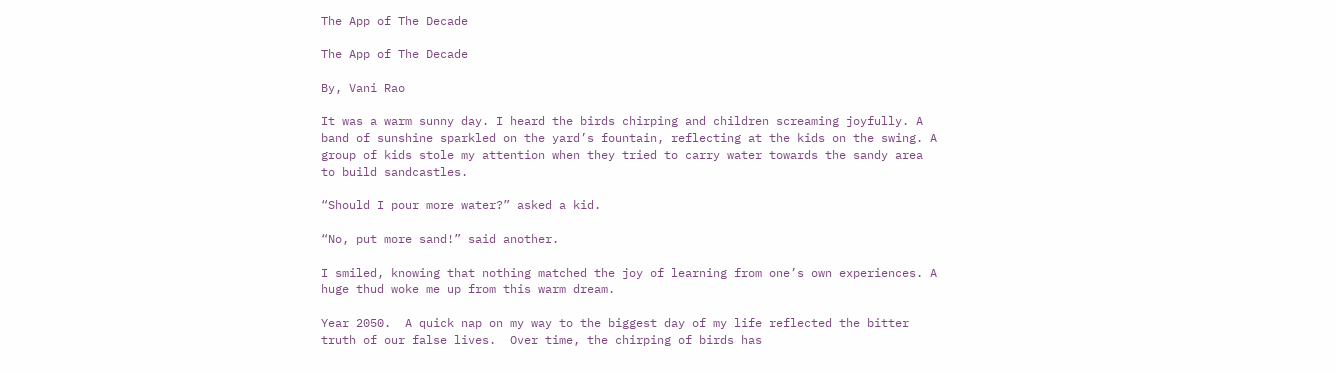The App of The Decade

The App of The Decade

By, Vani Rao

It was a warm sunny day. I heard the birds chirping and children screaming joyfully. A band of sunshine sparkled on the yard’s fountain, reflecting at the kids on the swing. A group of kids stole my attention when they tried to carry water towards the sandy area to build sandcastles.

“Should I pour more water?” asked a kid.

“No, put more sand!” said another.

I smiled, knowing that nothing matched the joy of learning from one’s own experiences. A huge thud woke me up from this warm dream.

Year 2050.  A quick nap on my way to the biggest day of my life reflected the bitter truth of our false lives.  Over time, the chirping of birds has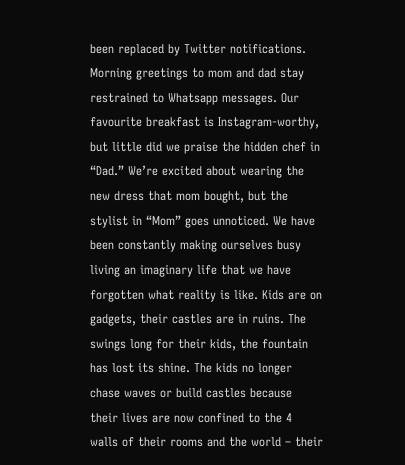been replaced by Twitter notifications. Morning greetings to mom and dad stay restrained to Whatsapp messages. Our favourite breakfast is Instagram-worthy, but little did we praise the hidden chef in “Dad.” We’re excited about wearing the new dress that mom bought, but the stylist in “Mom” goes unnoticed. We have been constantly making ourselves busy living an imaginary life that we have forgotten what reality is like. Kids are on gadgets, their castles are in ruins. The swings long for their kids, the fountain has lost its shine. The kids no longer chase waves or build castles because their lives are now confined to the 4 walls of their rooms and the world – their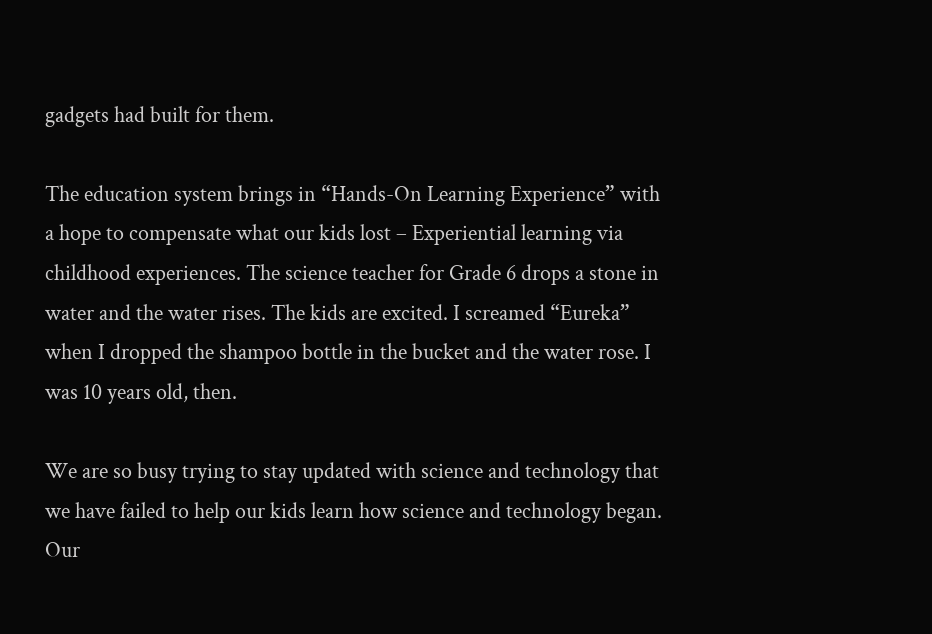gadgets had built for them.

The education system brings in “Hands-On Learning Experience” with a hope to compensate what our kids lost – Experiential learning via childhood experiences. The science teacher for Grade 6 drops a stone in water and the water rises. The kids are excited. I screamed “Eureka” when I dropped the shampoo bottle in the bucket and the water rose. I was 10 years old, then.

We are so busy trying to stay updated with science and technology that we have failed to help our kids learn how science and technology began. Our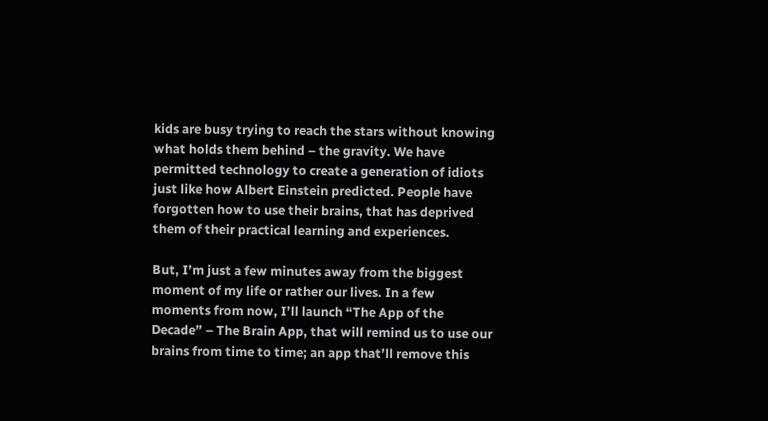kids are busy trying to reach the stars without knowing what holds them behind – the gravity. We have permitted technology to create a generation of idiots just like how Albert Einstein predicted. People have forgotten how to use their brains, that has deprived them of their practical learning and experiences.

But, I’m just a few minutes away from the biggest moment of my life or rather our lives. In a few moments from now, I’ll launch “The App of the Decade” – The Brain App, that will remind us to use our brains from time to time; an app that’ll remove this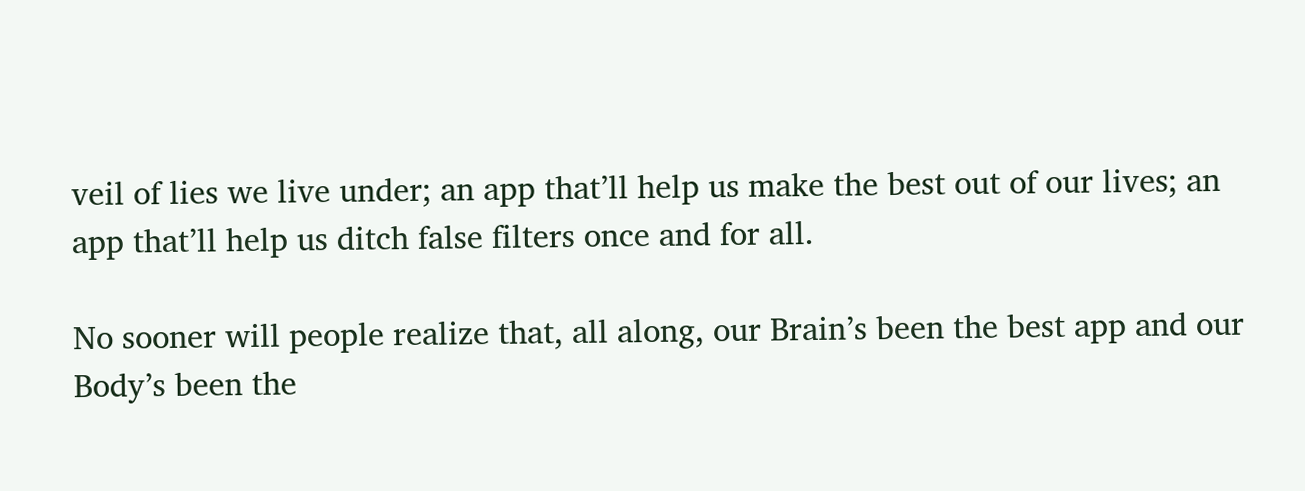veil of lies we live under; an app that’ll help us make the best out of our lives; an app that’ll help us ditch false filters once and for all.

No sooner will people realize that, all along, our Brain’s been the best app and our Body’s been the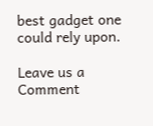best gadget one could rely upon.

Leave us a Comment